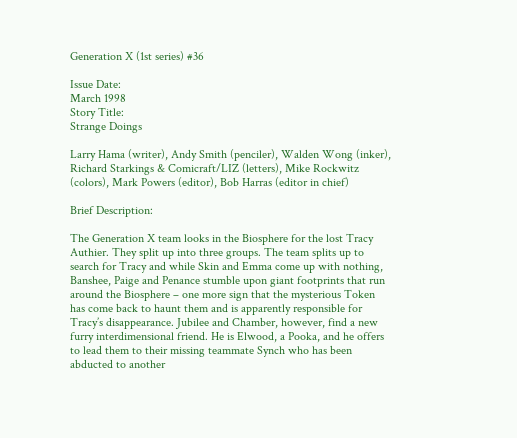Generation X (1st series) #36

Issue Date:
March 1998
Story Title:
Strange Doings

Larry Hama (writer), Andy Smith (penciler), Walden Wong (inker), Richard Starkings & Comicraft/LIZ (letters), Mike Rockwitz (colors), Mark Powers (editor), Bob Harras (editor in chief)

Brief Description:

The Generation X team looks in the Biosphere for the lost Tracy Authier. They split up into three groups. The team splits up to search for Tracy and while Skin and Emma come up with nothing, Banshee, Paige and Penance stumble upon giant footprints that run around the Biosphere – one more sign that the mysterious Token has come back to haunt them and is apparently responsible for Tracy’s disappearance. Jubilee and Chamber, however, find a new furry interdimensional friend. He is Elwood, a Pooka, and he offers to lead them to their missing teammate Synch who has been abducted to another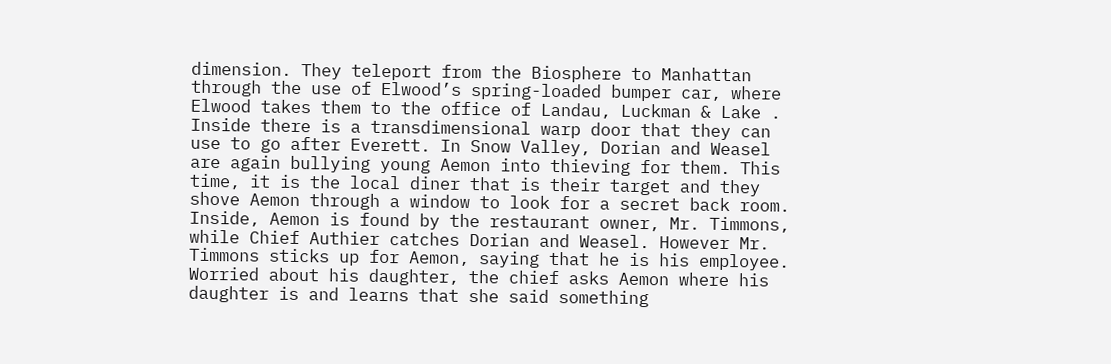dimension. They teleport from the Biosphere to Manhattan through the use of Elwood’s spring-loaded bumper car, where Elwood takes them to the office of Landau, Luckman & Lake . Inside there is a transdimensional warp door that they can use to go after Everett. In Snow Valley, Dorian and Weasel are again bullying young Aemon into thieving for them. This time, it is the local diner that is their target and they shove Aemon through a window to look for a secret back room. Inside, Aemon is found by the restaurant owner, Mr. Timmons, while Chief Authier catches Dorian and Weasel. However Mr. Timmons sticks up for Aemon, saying that he is his employee. Worried about his daughter, the chief asks Aemon where his daughter is and learns that she said something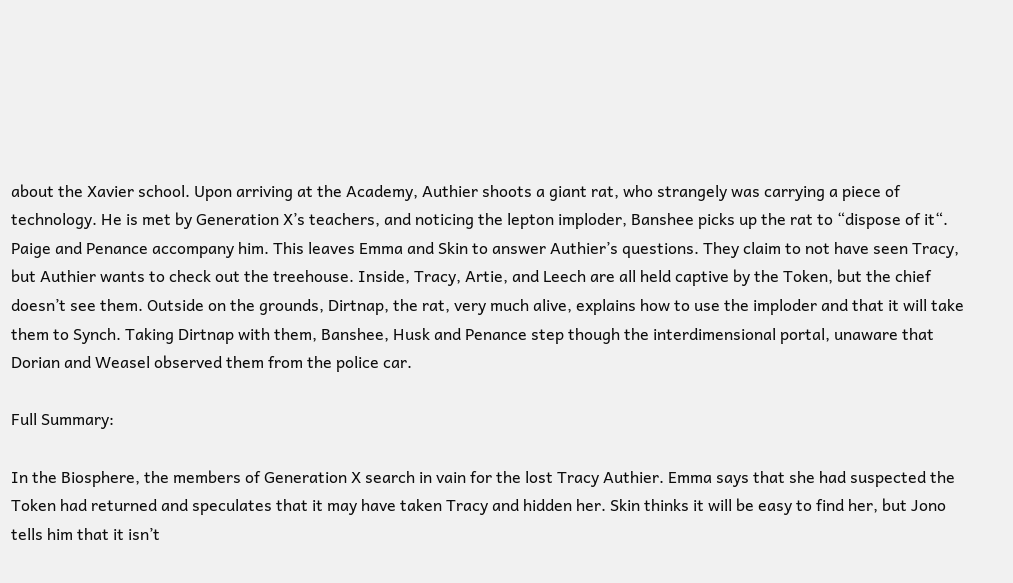about the Xavier school. Upon arriving at the Academy, Authier shoots a giant rat, who strangely was carrying a piece of technology. He is met by Generation X’s teachers, and noticing the lepton imploder, Banshee picks up the rat to “dispose of it“. Paige and Penance accompany him. This leaves Emma and Skin to answer Authier’s questions. They claim to not have seen Tracy, but Authier wants to check out the treehouse. Inside, Tracy, Artie, and Leech are all held captive by the Token, but the chief doesn’t see them. Outside on the grounds, Dirtnap, the rat, very much alive, explains how to use the imploder and that it will take them to Synch. Taking Dirtnap with them, Banshee, Husk and Penance step though the interdimensional portal, unaware that Dorian and Weasel observed them from the police car.

Full Summary:

In the Biosphere, the members of Generation X search in vain for the lost Tracy Authier. Emma says that she had suspected the Token had returned and speculates that it may have taken Tracy and hidden her. Skin thinks it will be easy to find her, but Jono tells him that it isn’t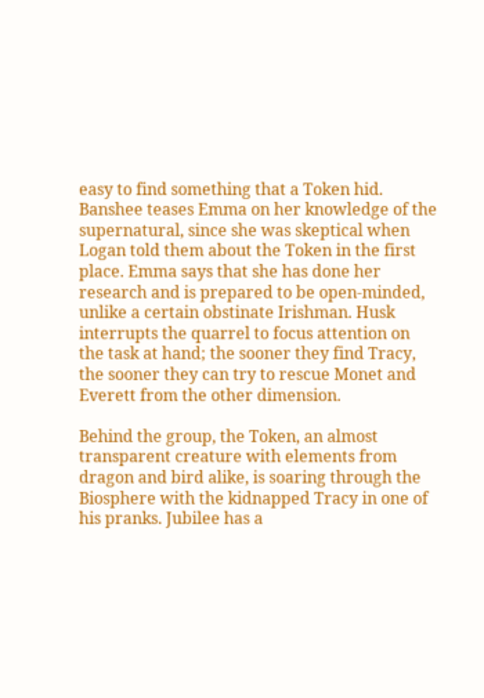easy to find something that a Token hid. Banshee teases Emma on her knowledge of the supernatural, since she was skeptical when Logan told them about the Token in the first place. Emma says that she has done her research and is prepared to be open-minded, unlike a certain obstinate Irishman. Husk interrupts the quarrel to focus attention on the task at hand; the sooner they find Tracy, the sooner they can try to rescue Monet and Everett from the other dimension.

Behind the group, the Token, an almost transparent creature with elements from dragon and bird alike, is soaring through the Biosphere with the kidnapped Tracy in one of his pranks. Jubilee has a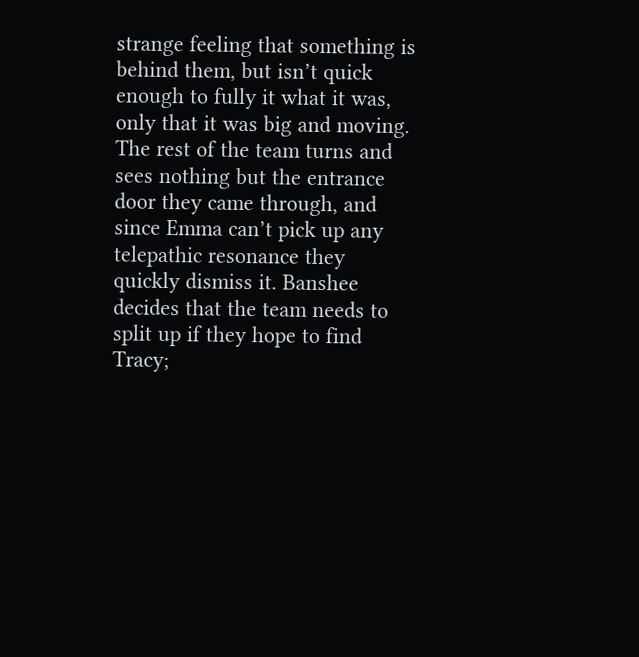strange feeling that something is behind them, but isn’t quick enough to fully it what it was, only that it was big and moving. The rest of the team turns and sees nothing but the entrance door they came through, and since Emma can’t pick up any telepathic resonance they quickly dismiss it. Banshee decides that the team needs to split up if they hope to find Tracy;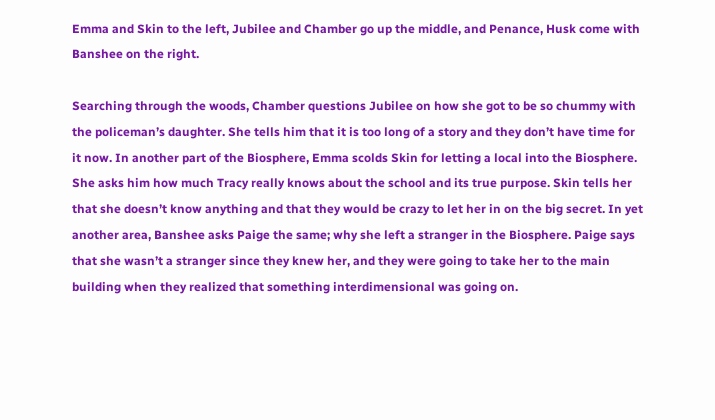Emma and Skin to the left, Jubilee and Chamber go up the middle, and Penance, Husk come with Banshee on the right.

Searching through the woods, Chamber questions Jubilee on how she got to be so chummy with the policeman’s daughter. She tells him that it is too long of a story and they don’t have time for it now. In another part of the Biosphere, Emma scolds Skin for letting a local into the Biosphere. She asks him how much Tracy really knows about the school and its true purpose. Skin tells her that she doesn’t know anything and that they would be crazy to let her in on the big secret. In yet another area, Banshee asks Paige the same; why she left a stranger in the Biosphere. Paige says that she wasn’t a stranger since they knew her, and they were going to take her to the main building when they realized that something interdimensional was going on.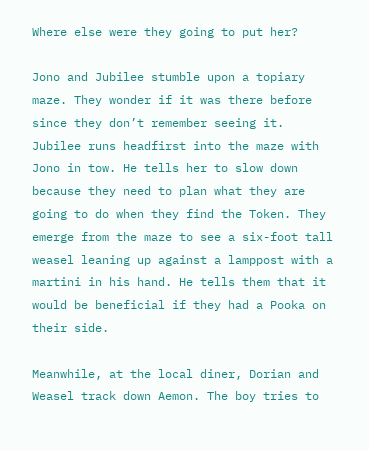Where else were they going to put her?

Jono and Jubilee stumble upon a topiary maze. They wonder if it was there before since they don’t remember seeing it. Jubilee runs headfirst into the maze with Jono in tow. He tells her to slow down because they need to plan what they are going to do when they find the Token. They emerge from the maze to see a six-foot tall weasel leaning up against a lamppost with a martini in his hand. He tells them that it would be beneficial if they had a Pooka on their side.

Meanwhile, at the local diner, Dorian and Weasel track down Aemon. The boy tries to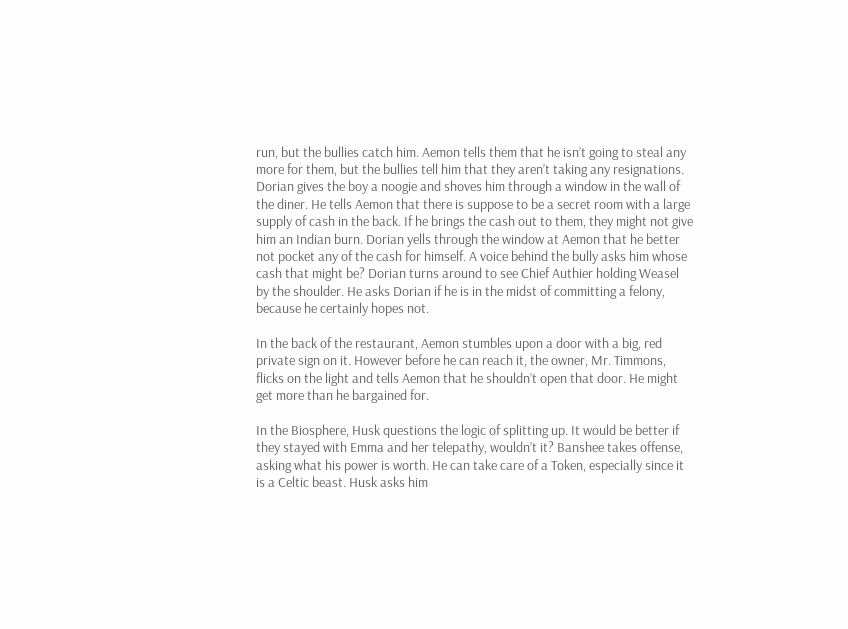run, but the bullies catch him. Aemon tells them that he isn’t going to steal any more for them, but the bullies tell him that they aren’t taking any resignations. Dorian gives the boy a noogie and shoves him through a window in the wall of the diner. He tells Aemon that there is suppose to be a secret room with a large supply of cash in the back. If he brings the cash out to them, they might not give him an Indian burn. Dorian yells through the window at Aemon that he better not pocket any of the cash for himself. A voice behind the bully asks him whose cash that might be? Dorian turns around to see Chief Authier holding Weasel by the shoulder. He asks Dorian if he is in the midst of committing a felony, because he certainly hopes not.

In the back of the restaurant, Aemon stumbles upon a door with a big, red private sign on it. However before he can reach it, the owner, Mr. Timmons, flicks on the light and tells Aemon that he shouldn’t open that door. He might get more than he bargained for.

In the Biosphere, Husk questions the logic of splitting up. It would be better if they stayed with Emma and her telepathy, wouldn’t it? Banshee takes offense, asking what his power is worth. He can take care of a Token, especially since it is a Celtic beast. Husk asks him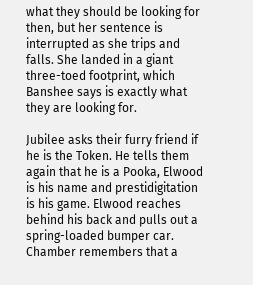what they should be looking for then, but her sentence is interrupted as she trips and falls. She landed in a giant three-toed footprint, which Banshee says is exactly what they are looking for.

Jubilee asks their furry friend if he is the Token. He tells them again that he is a Pooka, Elwood is his name and prestidigitation is his game. Elwood reaches behind his back and pulls out a spring-loaded bumper car. Chamber remembers that a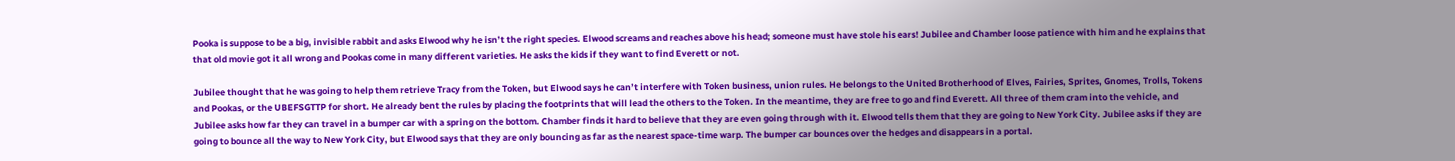Pooka is suppose to be a big, invisible rabbit and asks Elwood why he isn’t the right species. Elwood screams and reaches above his head; someone must have stole his ears! Jubilee and Chamber loose patience with him and he explains that that old movie got it all wrong and Pookas come in many different varieties. He asks the kids if they want to find Everett or not.

Jubilee thought that he was going to help them retrieve Tracy from the Token, but Elwood says he can’t interfere with Token business, union rules. He belongs to the United Brotherhood of Elves, Fairies, Sprites, Gnomes, Trolls, Tokens and Pookas, or the UBEFSGTTP for short. He already bent the rules by placing the footprints that will lead the others to the Token. In the meantime, they are free to go and find Everett. All three of them cram into the vehicle, and Jubilee asks how far they can travel in a bumper car with a spring on the bottom. Chamber finds it hard to believe that they are even going through with it. Elwood tells them that they are going to New York City. Jubilee asks if they are going to bounce all the way to New York City, but Elwood says that they are only bouncing as far as the nearest space-time warp. The bumper car bounces over the hedges and disappears in a portal.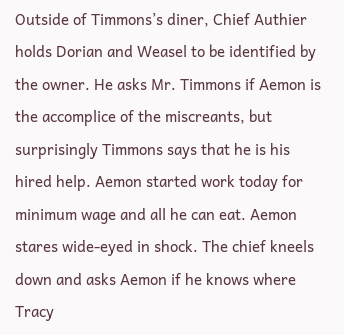Outside of Timmons’s diner, Chief Authier holds Dorian and Weasel to be identified by the owner. He asks Mr. Timmons if Aemon is the accomplice of the miscreants, but surprisingly Timmons says that he is his hired help. Aemon started work today for minimum wage and all he can eat. Aemon stares wide-eyed in shock. The chief kneels down and asks Aemon if he knows where Tracy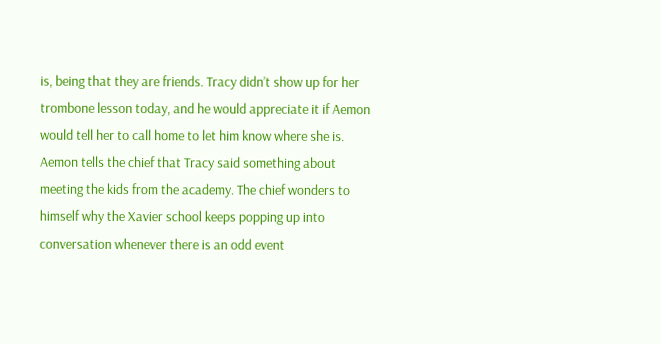is, being that they are friends. Tracy didn’t show up for her trombone lesson today, and he would appreciate it if Aemon would tell her to call home to let him know where she is. Aemon tells the chief that Tracy said something about meeting the kids from the academy. The chief wonders to himself why the Xavier school keeps popping up into conversation whenever there is an odd event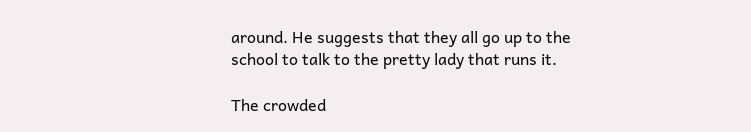around. He suggests that they all go up to the school to talk to the pretty lady that runs it.

The crowded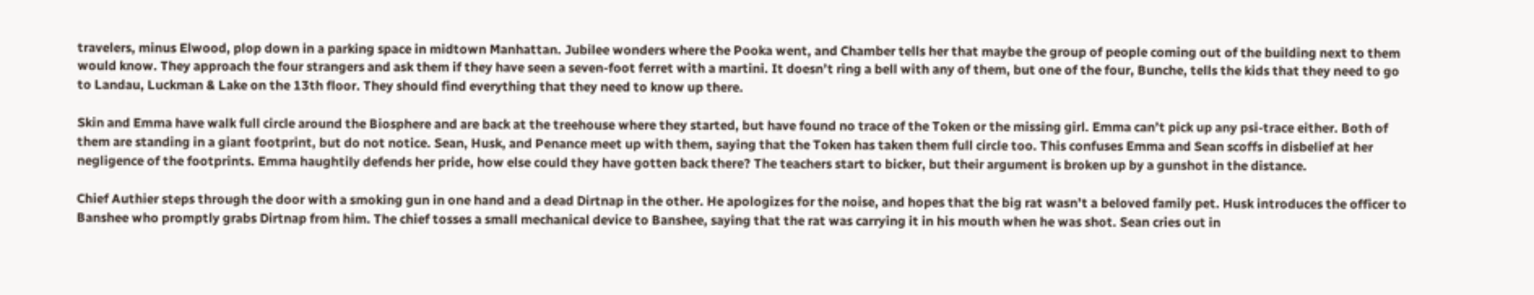travelers, minus Elwood, plop down in a parking space in midtown Manhattan. Jubilee wonders where the Pooka went, and Chamber tells her that maybe the group of people coming out of the building next to them would know. They approach the four strangers and ask them if they have seen a seven-foot ferret with a martini. It doesn’t ring a bell with any of them, but one of the four, Bunche, tells the kids that they need to go to Landau, Luckman & Lake on the 13th floor. They should find everything that they need to know up there.

Skin and Emma have walk full circle around the Biosphere and are back at the treehouse where they started, but have found no trace of the Token or the missing girl. Emma can’t pick up any psi-trace either. Both of them are standing in a giant footprint, but do not notice. Sean, Husk, and Penance meet up with them, saying that the Token has taken them full circle too. This confuses Emma and Sean scoffs in disbelief at her negligence of the footprints. Emma haughtily defends her pride, how else could they have gotten back there? The teachers start to bicker, but their argument is broken up by a gunshot in the distance.

Chief Authier steps through the door with a smoking gun in one hand and a dead Dirtnap in the other. He apologizes for the noise, and hopes that the big rat wasn’t a beloved family pet. Husk introduces the officer to Banshee who promptly grabs Dirtnap from him. The chief tosses a small mechanical device to Banshee, saying that the rat was carrying it in his mouth when he was shot. Sean cries out in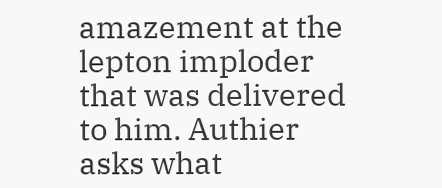amazement at the lepton imploder that was delivered to him. Authier asks what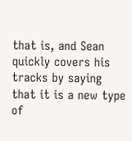that is, and Sean quickly covers his tracks by saying that it is a new type of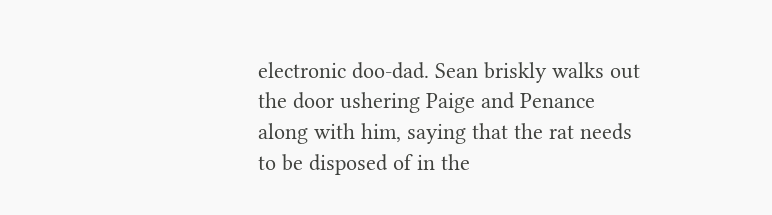electronic doo-dad. Sean briskly walks out the door ushering Paige and Penance along with him, saying that the rat needs to be disposed of in the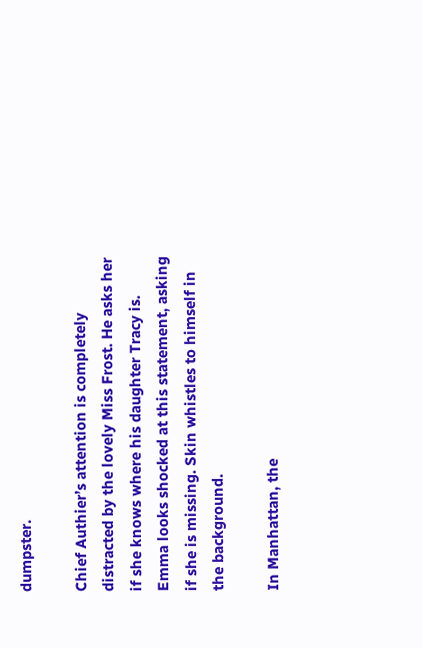dumpster.

Chief Authier’s attention is completely distracted by the lovely Miss Frost. He asks her if she knows where his daughter Tracy is. Emma looks shocked at this statement, asking if she is missing. Skin whistles to himself in the background.

In Manhattan, the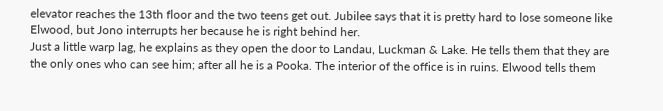elevator reaches the 13th floor and the two teens get out. Jubilee says that it is pretty hard to lose someone like Elwood, but Jono interrupts her because he is right behind her.
Just a little warp lag, he explains as they open the door to Landau, Luckman & Lake. He tells them that they are the only ones who can see him; after all he is a Pooka. The interior of the office is in ruins. Elwood tells them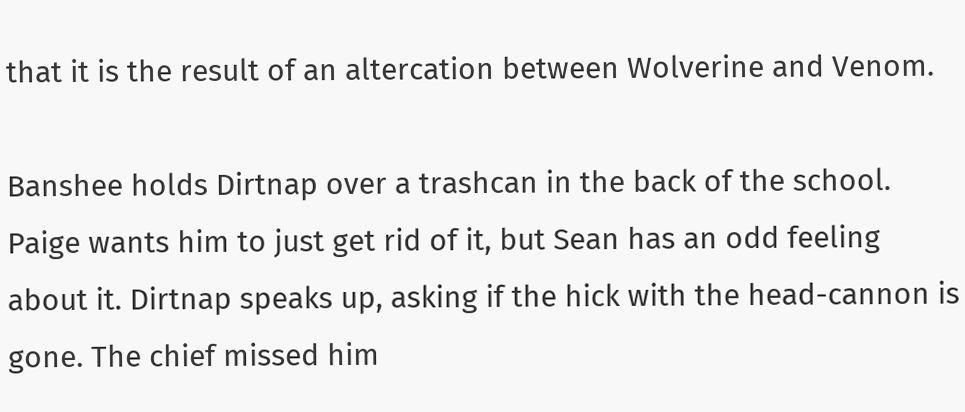that it is the result of an altercation between Wolverine and Venom.

Banshee holds Dirtnap over a trashcan in the back of the school. Paige wants him to just get rid of it, but Sean has an odd feeling about it. Dirtnap speaks up, asking if the hick with the head-cannon is gone. The chief missed him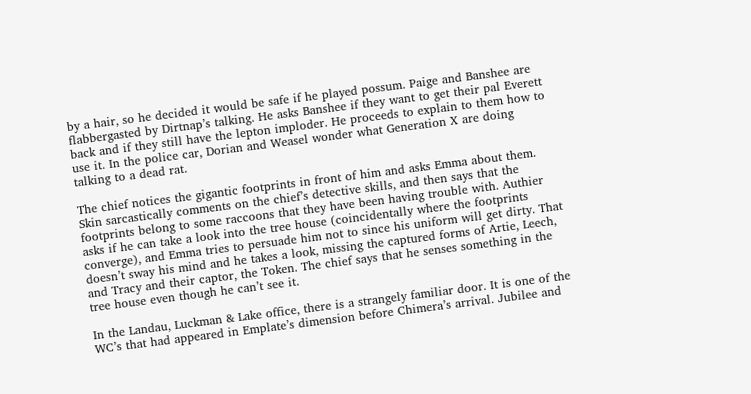by a hair, so he decided it would be safe if he played possum. Paige and Banshee are flabbergasted by Dirtnap’s talking. He asks Banshee if they want to get their pal Everett back and if they still have the lepton imploder. He proceeds to explain to them how to use it. In the police car, Dorian and Weasel wonder what Generation X are doing talking to a dead rat.

The chief notices the gigantic footprints in front of him and asks Emma about them. Skin sarcastically comments on the chief’s detective skills, and then says that the footprints belong to some raccoons that they have been having trouble with. Authier asks if he can take a look into the tree house (coincidentally where the footprints converge), and Emma tries to persuade him not to since his uniform will get dirty. That doesn’t sway his mind and he takes a look, missing the captured forms of Artie, Leech, and Tracy and their captor, the Token. The chief says that he senses something in the tree house even though he can’t see it.

In the Landau, Luckman & Lake office, there is a strangely familiar door. It is one of the WC’s that had appeared in Emplate’s dimension before Chimera’s arrival. Jubilee and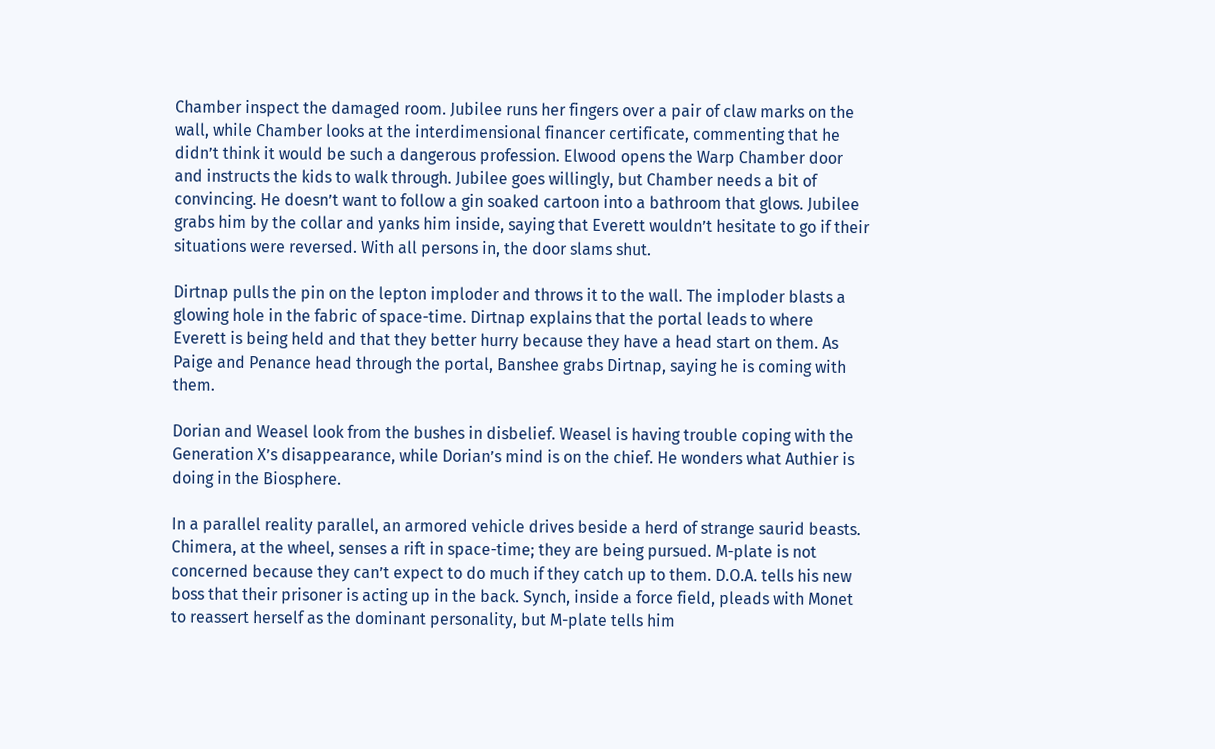Chamber inspect the damaged room. Jubilee runs her fingers over a pair of claw marks on the wall, while Chamber looks at the interdimensional financer certificate, commenting that he didn’t think it would be such a dangerous profession. Elwood opens the Warp Chamber door and instructs the kids to walk through. Jubilee goes willingly, but Chamber needs a bit of convincing. He doesn’t want to follow a gin soaked cartoon into a bathroom that glows. Jubilee grabs him by the collar and yanks him inside, saying that Everett wouldn’t hesitate to go if their situations were reversed. With all persons in, the door slams shut.

Dirtnap pulls the pin on the lepton imploder and throws it to the wall. The imploder blasts a glowing hole in the fabric of space-time. Dirtnap explains that the portal leads to where Everett is being held and that they better hurry because they have a head start on them. As Paige and Penance head through the portal, Banshee grabs Dirtnap, saying he is coming with them.

Dorian and Weasel look from the bushes in disbelief. Weasel is having trouble coping with the Generation X’s disappearance, while Dorian’s mind is on the chief. He wonders what Authier is doing in the Biosphere.

In a parallel reality parallel, an armored vehicle drives beside a herd of strange saurid beasts. Chimera, at the wheel, senses a rift in space-time; they are being pursued. M-plate is not concerned because they can’t expect to do much if they catch up to them. D.O.A. tells his new boss that their prisoner is acting up in the back. Synch, inside a force field, pleads with Monet to reassert herself as the dominant personality, but M-plate tells him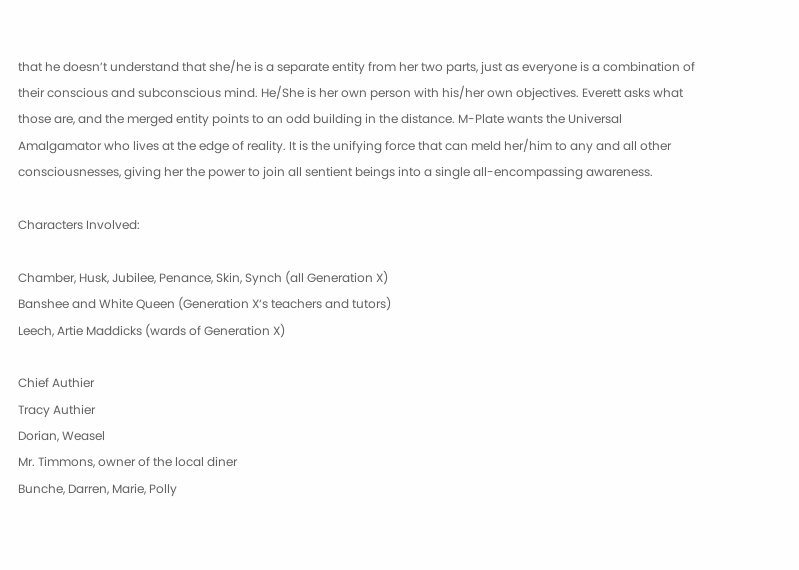that he doesn’t understand that she/he is a separate entity from her two parts, just as everyone is a combination of their conscious and subconscious mind. He/She is her own person with his/her own objectives. Everett asks what those are, and the merged entity points to an odd building in the distance. M-Plate wants the Universal Amalgamator who lives at the edge of reality. It is the unifying force that can meld her/him to any and all other consciousnesses, giving her the power to join all sentient beings into a single all-encompassing awareness.

Characters Involved:

Chamber, Husk, Jubilee, Penance, Skin, Synch (all Generation X)
Banshee and White Queen (Generation X‘s teachers and tutors)
Leech, Artie Maddicks (wards of Generation X)

Chief Authier
Tracy Authier
Dorian, Weasel
Mr. Timmons, owner of the local diner
Bunche, Darren, Marie, Polly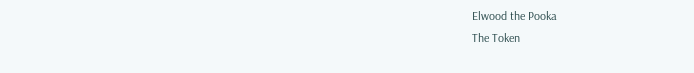Elwood the Pooka
The Token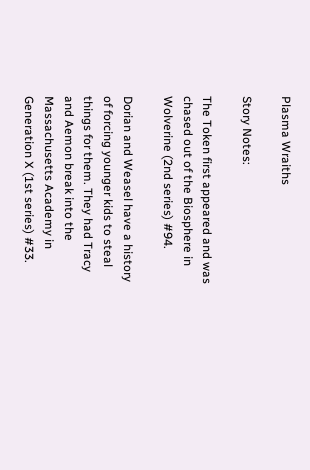Plasma Wraiths

Story Notes:

The Token first appeared and was chased out of the Biosphere in Wolverine (2nd series) #94.

Dorian and Weasel have a history of forcing younger kids to steal things for them. They had Tracy and Aemon break into the Massachusetts Academy in Generation X (1st series) #33.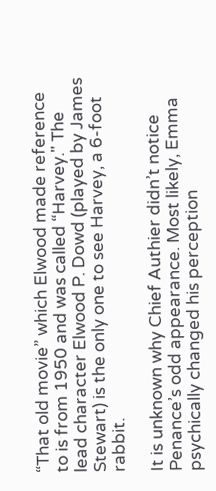“That old movie” which Elwood made reference to is from 1950 and was called “Harvey." The lead character Elwood P. Dowd (played by James Stewart) is the only one to see Harvey, a 6-foot rabbit.

It is unknown why Chief Authier didn’t notice Penance’s odd appearance. Most likely, Emma psychically changed his perception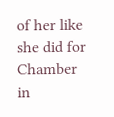of her like she did for Chamber in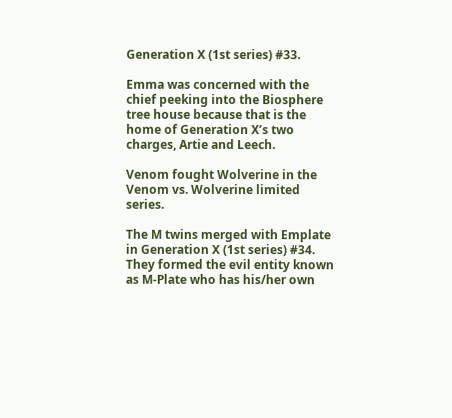Generation X (1st series) #33.

Emma was concerned with the chief peeking into the Biosphere tree house because that is the home of Generation X’s two charges, Artie and Leech.

Venom fought Wolverine in the Venom vs. Wolverine limited series.

The M twins merged with Emplate in Generation X (1st series) #34. They formed the evil entity known as M-Plate who has his/her own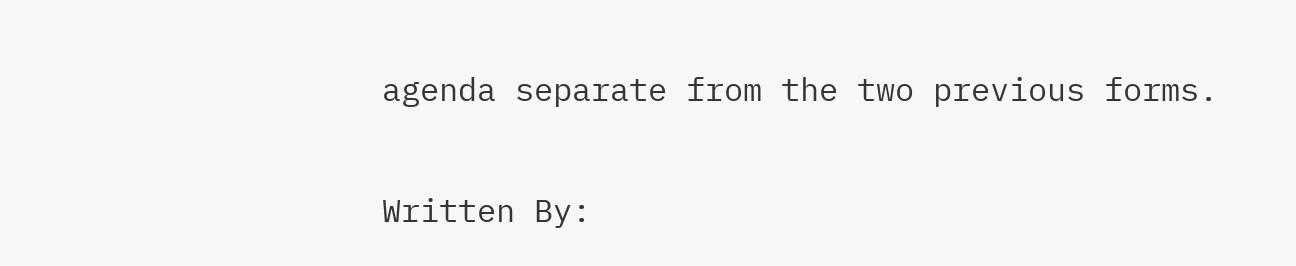agenda separate from the two previous forms.

Written By: